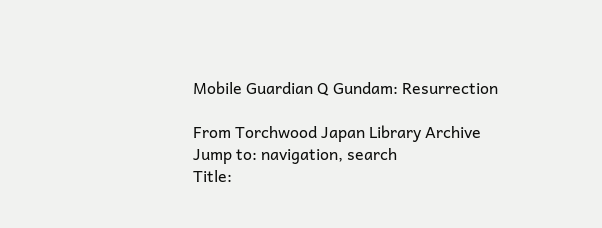Mobile Guardian Q Gundam: Resurrection

From Torchwood Japan Library Archive
Jump to: navigation, search
Title: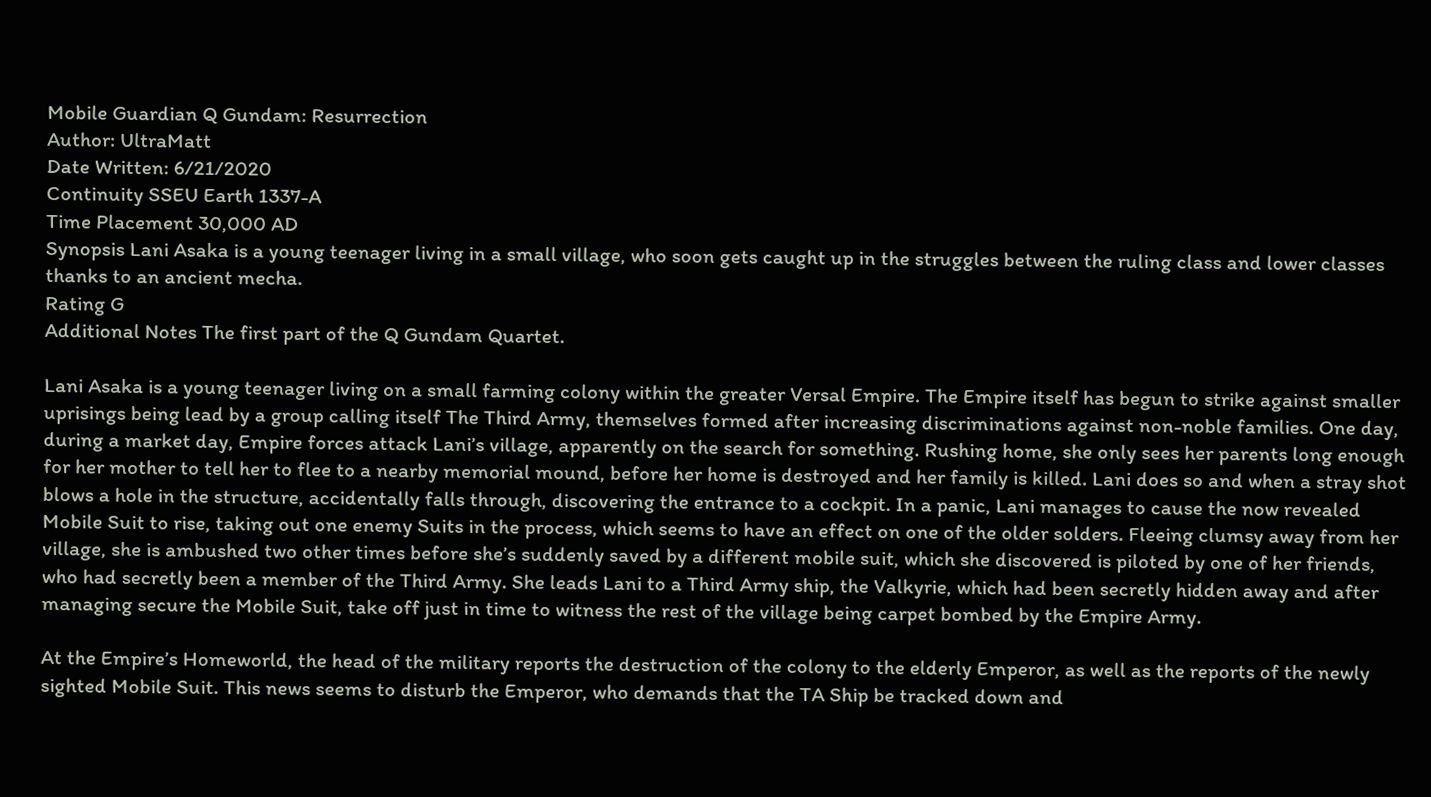Mobile Guardian Q Gundam: Resurrection
Author: UltraMatt
Date Written: 6/21/2020
Continuity SSEU Earth 1337-A
Time Placement 30,000 AD
Synopsis Lani Asaka is a young teenager living in a small village, who soon gets caught up in the struggles between the ruling class and lower classes thanks to an ancient mecha.
Rating G
Additional Notes The first part of the Q Gundam Quartet.

Lani Asaka is a young teenager living on a small farming colony within the greater Versal Empire. The Empire itself has begun to strike against smaller uprisings being lead by a group calling itself The Third Army, themselves formed after increasing discriminations against non-noble families. One day, during a market day, Empire forces attack Lani’s village, apparently on the search for something. Rushing home, she only sees her parents long enough for her mother to tell her to flee to a nearby memorial mound, before her home is destroyed and her family is killed. Lani does so and when a stray shot blows a hole in the structure, accidentally falls through, discovering the entrance to a cockpit. In a panic, Lani manages to cause the now revealed Mobile Suit to rise, taking out one enemy Suits in the process, which seems to have an effect on one of the older solders. Fleeing clumsy away from her village, she is ambushed two other times before she’s suddenly saved by a different mobile suit, which she discovered is piloted by one of her friends, who had secretly been a member of the Third Army. She leads Lani to a Third Army ship, the Valkyrie, which had been secretly hidden away and after managing secure the Mobile Suit, take off just in time to witness the rest of the village being carpet bombed by the Empire Army.

At the Empire’s Homeworld, the head of the military reports the destruction of the colony to the elderly Emperor, as well as the reports of the newly sighted Mobile Suit. This news seems to disturb the Emperor, who demands that the TA Ship be tracked down and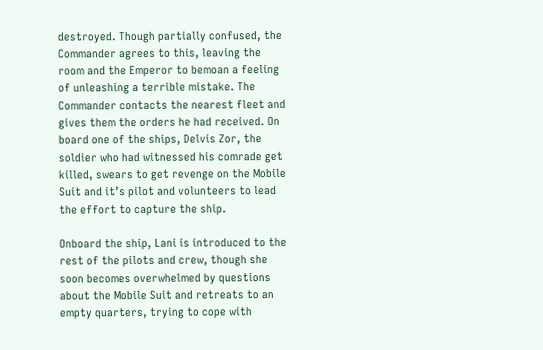destroyed. Though partially confused, the Commander agrees to this, leaving the room and the Emperor to bemoan a feeling of unleashing a terrible mistake. The Commander contacts the nearest fleet and gives them the orders he had received. On board one of the ships, Delvis Zor, the soldier who had witnessed his comrade get killed, swears to get revenge on the Mobile Suit and it’s pilot and volunteers to lead the effort to capture the ship.

Onboard the ship, Lani is introduced to the rest of the pilots and crew, though she soon becomes overwhelmed by questions about the Mobile Suit and retreats to an empty quarters, trying to cope with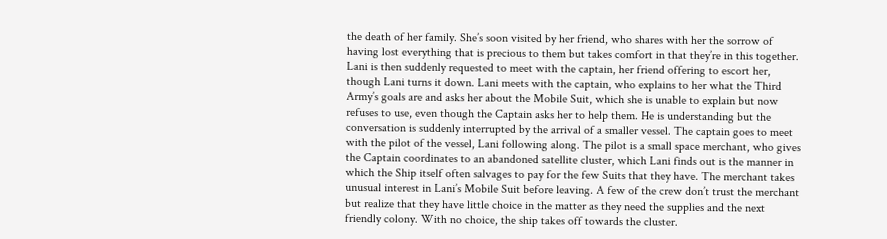the death of her family. She’s soon visited by her friend, who shares with her the sorrow of having lost everything that is precious to them but takes comfort in that they’re in this together. Lani is then suddenly requested to meet with the captain, her friend offering to escort her, though Lani turns it down. Lani meets with the captain, who explains to her what the Third Army’s goals are and asks her about the Mobile Suit, which she is unable to explain but now refuses to use, even though the Captain asks her to help them. He is understanding but the conversation is suddenly interrupted by the arrival of a smaller vessel. The captain goes to meet with the pilot of the vessel, Lani following along. The pilot is a small space merchant, who gives the Captain coordinates to an abandoned satellite cluster, which Lani finds out is the manner in which the Ship itself often salvages to pay for the few Suits that they have. The merchant takes unusual interest in Lani’s Mobile Suit before leaving. A few of the crew don’t trust the merchant but realize that they have little choice in the matter as they need the supplies and the next friendly colony. With no choice, the ship takes off towards the cluster.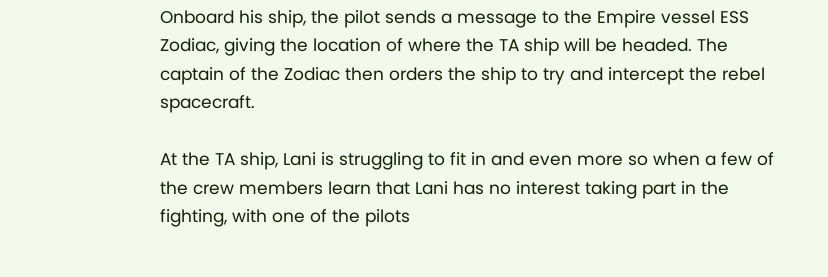Onboard his ship, the pilot sends a message to the Empire vessel ESS Zodiac, giving the location of where the TA ship will be headed. The captain of the Zodiac then orders the ship to try and intercept the rebel spacecraft.

At the TA ship, Lani is struggling to fit in and even more so when a few of the crew members learn that Lani has no interest taking part in the fighting, with one of the pilots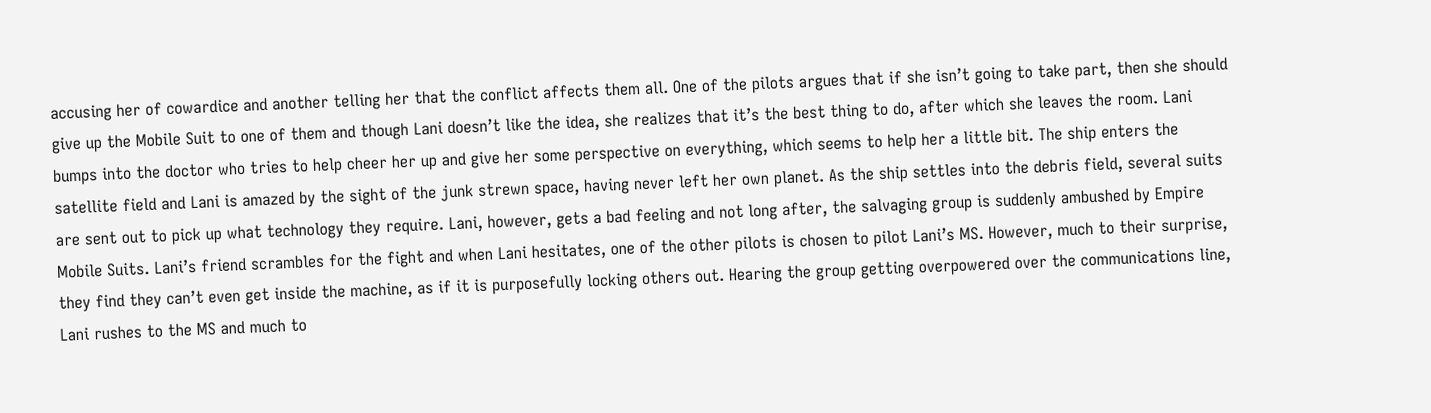accusing her of cowardice and another telling her that the conflict affects them all. One of the pilots argues that if she isn’t going to take part, then she should give up the Mobile Suit to one of them and though Lani doesn’t like the idea, she realizes that it’s the best thing to do, after which she leaves the room. Lani bumps into the doctor who tries to help cheer her up and give her some perspective on everything, which seems to help her a little bit. The ship enters the satellite field and Lani is amazed by the sight of the junk strewn space, having never left her own planet. As the ship settles into the debris field, several suits are sent out to pick up what technology they require. Lani, however, gets a bad feeling and not long after, the salvaging group is suddenly ambushed by Empire Mobile Suits. Lani’s friend scrambles for the fight and when Lani hesitates, one of the other pilots is chosen to pilot Lani’s MS. However, much to their surprise, they find they can’t even get inside the machine, as if it is purposefully locking others out. Hearing the group getting overpowered over the communications line, Lani rushes to the MS and much to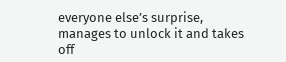everyone else’s surprise, manages to unlock it and takes off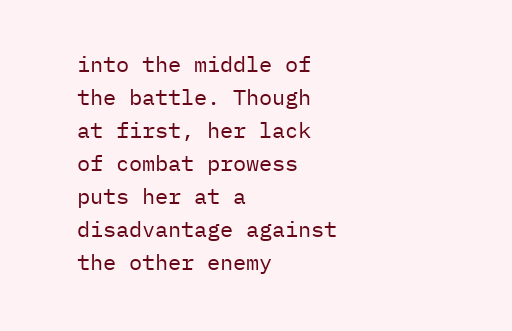into the middle of the battle. Though at first, her lack of combat prowess puts her at a disadvantage against the other enemy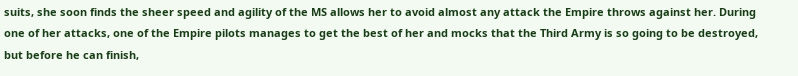suits, she soon finds the sheer speed and agility of the MS allows her to avoid almost any attack the Empire throws against her. During one of her attacks, one of the Empire pilots manages to get the best of her and mocks that the Third Army is so going to be destroyed, but before he can finish,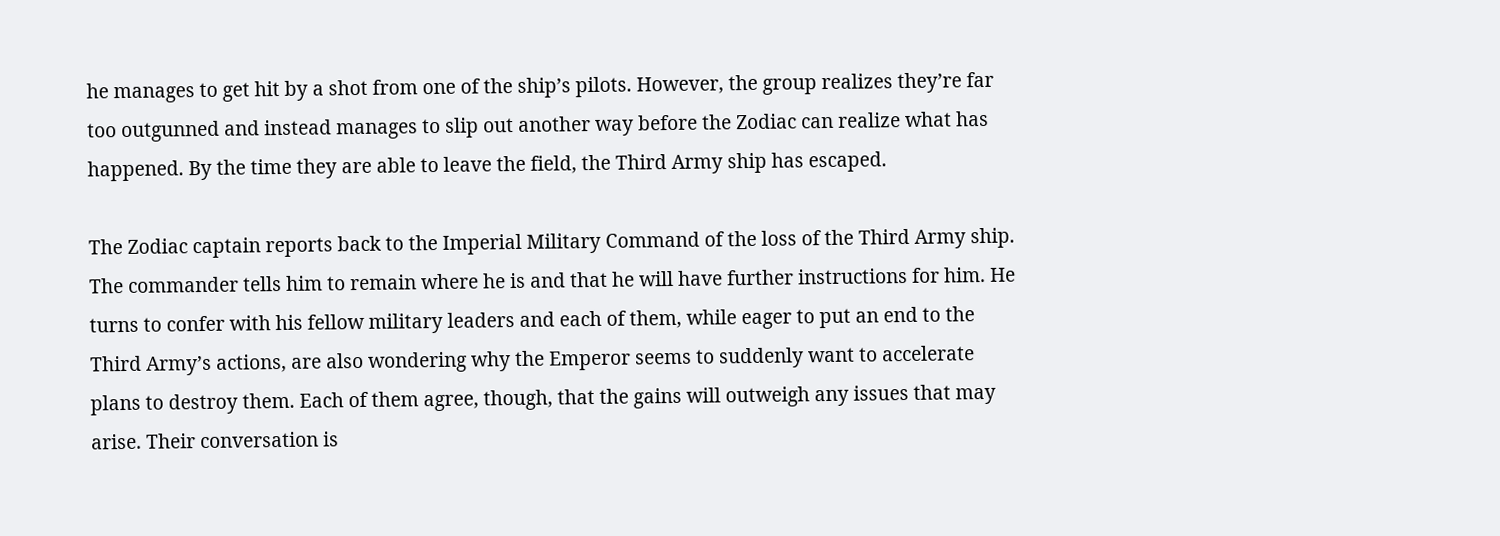he manages to get hit by a shot from one of the ship’s pilots. However, the group realizes they’re far too outgunned and instead manages to slip out another way before the Zodiac can realize what has happened. By the time they are able to leave the field, the Third Army ship has escaped.

The Zodiac captain reports back to the Imperial Military Command of the loss of the Third Army ship. The commander tells him to remain where he is and that he will have further instructions for him. He turns to confer with his fellow military leaders and each of them, while eager to put an end to the Third Army’s actions, are also wondering why the Emperor seems to suddenly want to accelerate plans to destroy them. Each of them agree, though, that the gains will outweigh any issues that may arise. Their conversation is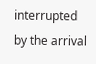interrupted by the arrival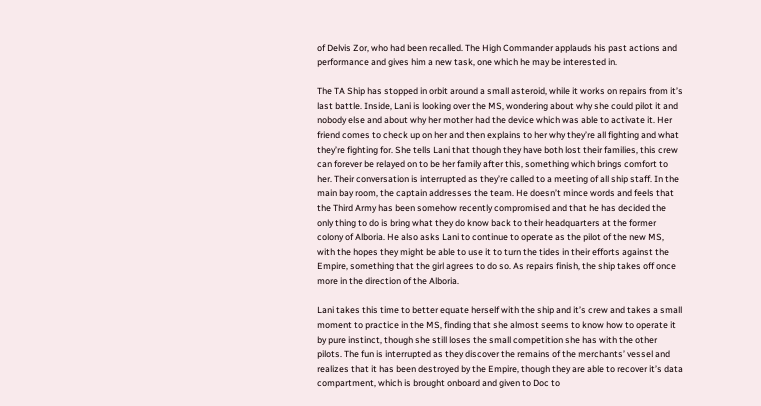of Delvis Zor, who had been recalled. The High Commander applauds his past actions and performance and gives him a new task, one which he may be interested in.

The TA Ship has stopped in orbit around a small asteroid, while it works on repairs from it’s last battle. Inside, Lani is looking over the MS, wondering about why she could pilot it and nobody else and about why her mother had the device which was able to activate it. Her friend comes to check up on her and then explains to her why they’re all fighting and what they’re fighting for. She tells Lani that though they have both lost their families, this crew can forever be relayed on to be her family after this, something which brings comfort to her. Their conversation is interrupted as they’re called to a meeting of all ship staff. In the main bay room, the captain addresses the team. He doesn’t mince words and feels that the Third Army has been somehow recently compromised and that he has decided the only thing to do is bring what they do know back to their headquarters at the former colony of Alboria. He also asks Lani to continue to operate as the pilot of the new MS, with the hopes they might be able to use it to turn the tides in their efforts against the Empire, something that the girl agrees to do so. As repairs finish, the ship takes off once more in the direction of the Alboria.

Lani takes this time to better equate herself with the ship and it’s crew and takes a small moment to practice in the MS, finding that she almost seems to know how to operate it by pure instinct, though she still loses the small competition she has with the other pilots. The fun is interrupted as they discover the remains of the merchants’ vessel and realizes that it has been destroyed by the Empire, though they are able to recover it’s data compartment, which is brought onboard and given to Doc to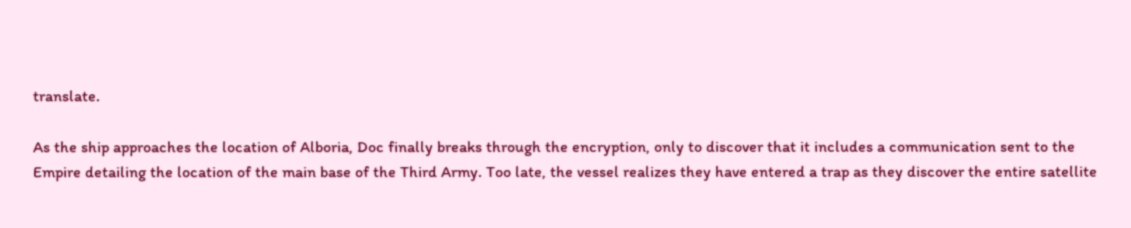translate.

As the ship approaches the location of Alboria, Doc finally breaks through the encryption, only to discover that it includes a communication sent to the Empire detailing the location of the main base of the Third Army. Too late, the vessel realizes they have entered a trap as they discover the entire satellite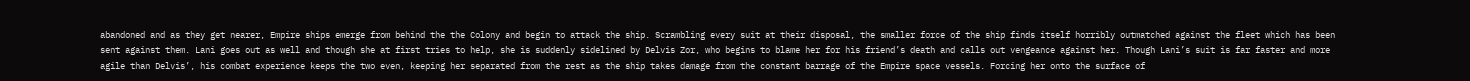abandoned and as they get nearer, Empire ships emerge from behind the the Colony and begin to attack the ship. Scrambling every suit at their disposal, the smaller force of the ship finds itself horribly outmatched against the fleet which has been sent against them. Lani goes out as well and though she at first tries to help, she is suddenly sidelined by Delvis Zor, who begins to blame her for his friend’s death and calls out vengeance against her. Though Lani’s suit is far faster and more agile than Delvis’, his combat experience keeps the two even, keeping her separated from the rest as the ship takes damage from the constant barrage of the Empire space vessels. Forcing her onto the surface of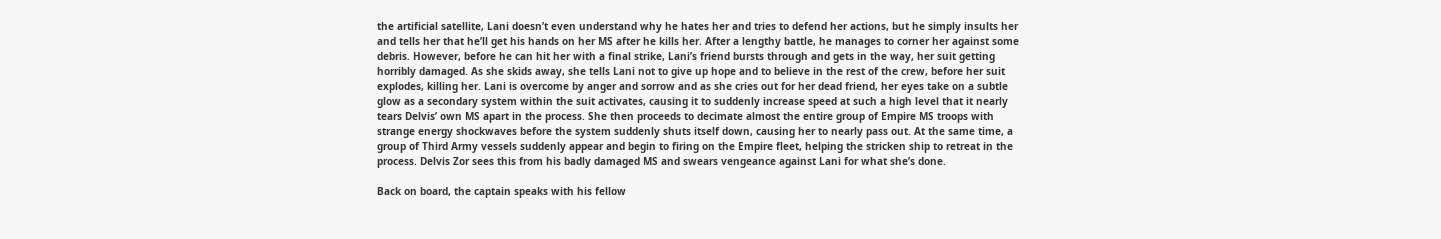the artificial satellite, Lani doesn’t even understand why he hates her and tries to defend her actions, but he simply insults her and tells her that he’ll get his hands on her MS after he kills her. After a lengthy battle, he manages to corner her against some debris. However, before he can hit her with a final strike, Lani’s friend bursts through and gets in the way, her suit getting horribly damaged. As she skids away, she tells Lani not to give up hope and to believe in the rest of the crew, before her suit explodes, killing her. Lani is overcome by anger and sorrow and as she cries out for her dead friend, her eyes take on a subtle glow as a secondary system within the suit activates, causing it to suddenly increase speed at such a high level that it nearly tears Delvis’ own MS apart in the process. She then proceeds to decimate almost the entire group of Empire MS troops with strange energy shockwaves before the system suddenly shuts itself down, causing her to nearly pass out. At the same time, a group of Third Army vessels suddenly appear and begin to firing on the Empire fleet, helping the stricken ship to retreat in the process. Delvis Zor sees this from his badly damaged MS and swears vengeance against Lani for what she’s done.

Back on board, the captain speaks with his fellow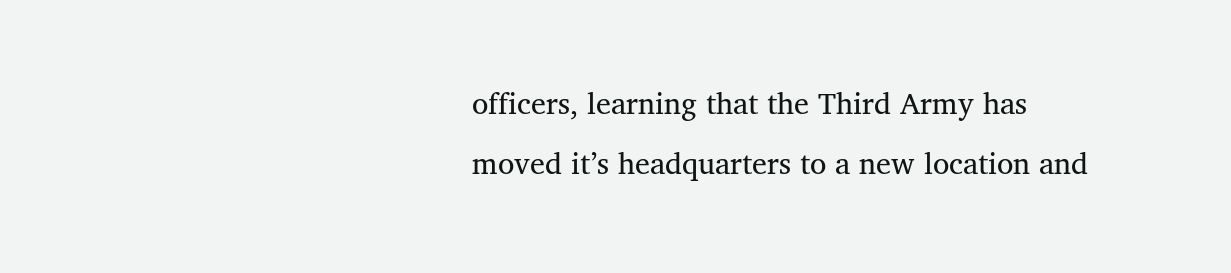officers, learning that the Third Army has moved it’s headquarters to a new location and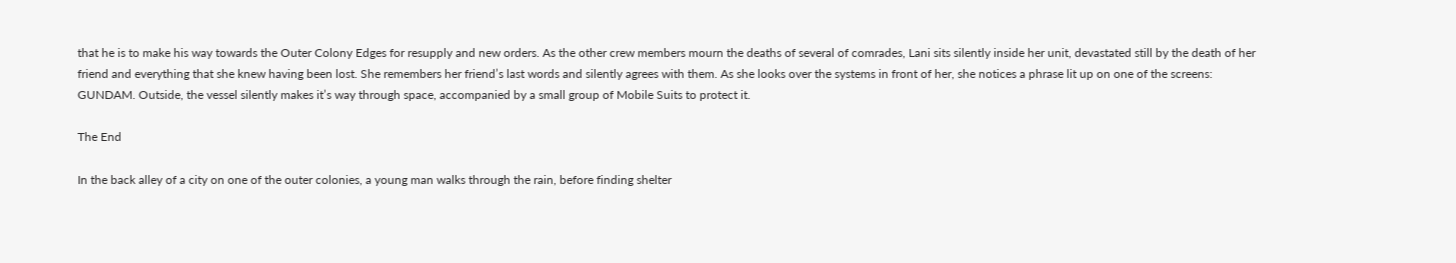that he is to make his way towards the Outer Colony Edges for resupply and new orders. As the other crew members mourn the deaths of several of comrades, Lani sits silently inside her unit, devastated still by the death of her friend and everything that she knew having been lost. She remembers her friend’s last words and silently agrees with them. As she looks over the systems in front of her, she notices a phrase lit up on one of the screens: GUNDAM. Outside, the vessel silently makes it’s way through space, accompanied by a small group of Mobile Suits to protect it.

The End

In the back alley of a city on one of the outer colonies, a young man walks through the rain, before finding shelter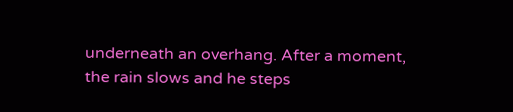underneath an overhang. After a moment, the rain slows and he steps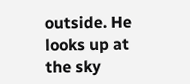outside. He looks up at the sky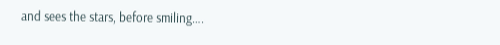and sees the stars, before smiling….